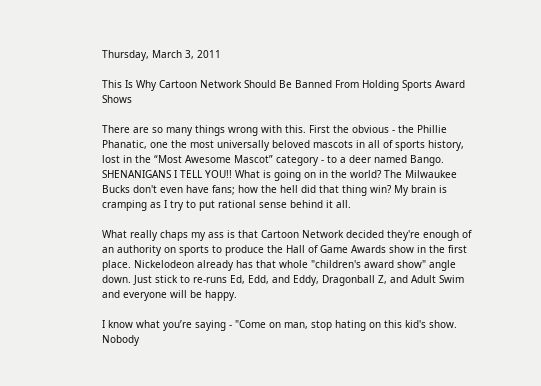Thursday, March 3, 2011

This Is Why Cartoon Network Should Be Banned From Holding Sports Award Shows

There are so many things wrong with this. First the obvious - the Phillie Phanatic, one the most universally beloved mascots in all of sports history, lost in the “Most Awesome Mascot” category - to a deer named Bango. SHENANIGANS I TELL YOU!! What is going on in the world? The Milwaukee Bucks don't even have fans; how the hell did that thing win? My brain is cramping as I try to put rational sense behind it all.

What really chaps my ass is that Cartoon Network decided they're enough of an authority on sports to produce the Hall of Game Awards show in the first place. Nickelodeon already has that whole "children's award show" angle down. Just stick to re-runs Ed, Edd, and Eddy, Dragonball Z, and Adult Swim and everyone will be happy.

I know what you’re saying - "Come on man, stop hating on this kid's show. Nobody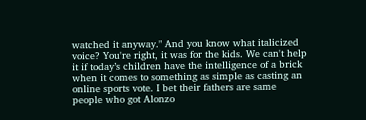watched it anyway." And you know what italicized voice? You're right, it was for the kids. We can't help it if today’s children have the intelligence of a brick when it comes to something as simple as casting an online sports vote. I bet their fathers are same people who got Alonzo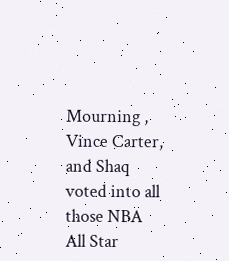Mourning , Vince Carter, and Shaq voted into all those NBA All Star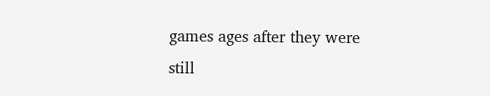games ages after they were still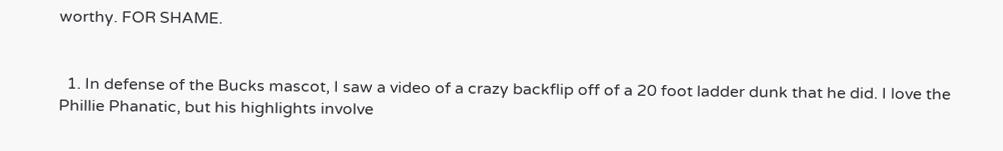worthy. FOR SHAME.


  1. In defense of the Bucks mascot, I saw a video of a crazy backflip off of a 20 foot ladder dunk that he did. I love the Phillie Phanatic, but his highlights involve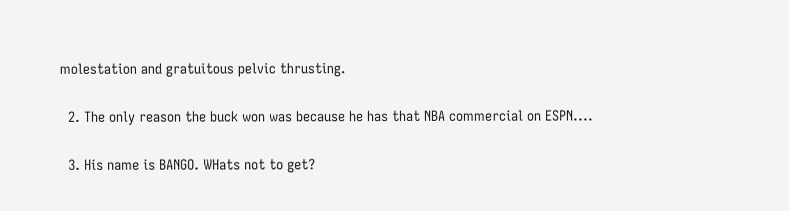molestation and gratuitous pelvic thrusting.

  2. The only reason the buck won was because he has that NBA commercial on ESPN....

  3. His name is BANGO. WHats not to get?